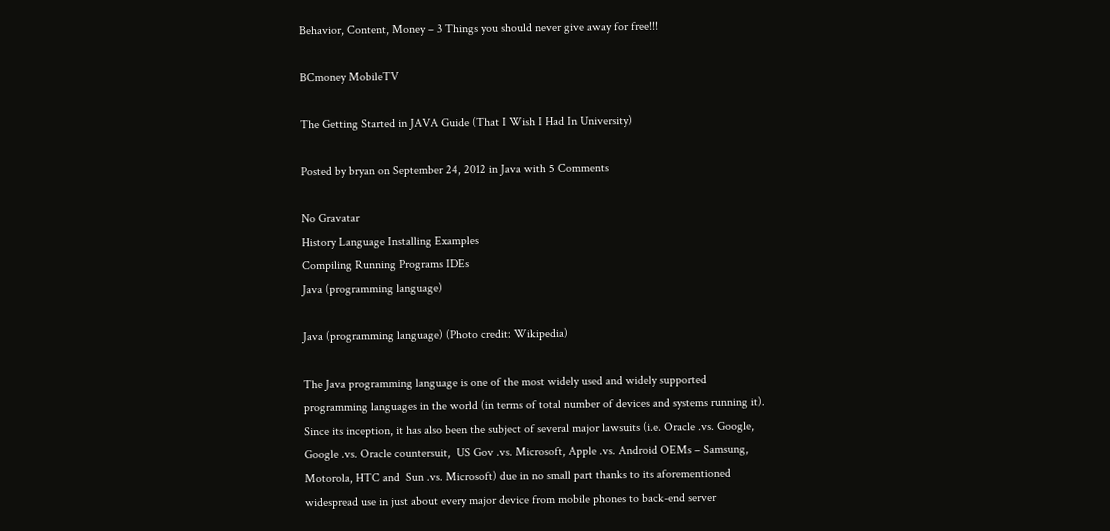Behavior, Content, Money – 3 Things you should never give away for free!!!

BCmoney MobileTV

The Getting Started in JAVA Guide (That I Wish I Had In University)

Posted by bryan on September 24, 2012 in Java with 5 Comments

No Gravatar
History Language Installing Examples
Compiling Running Programs IDEs
Java (programming language)

Java (programming language) (Photo credit: Wikipedia)

The Java programming language is one of the most widely used and widely supported programming languages in the world (in terms of total number of devices and systems running it). Since its inception, it has also been the subject of several major lawsuits (i.e. Oracle .vs. Google, Google .vs. Oracle countersuit,  US Gov .vs. Microsoft, Apple .vs. Android OEMs – Samsung, Motorola, HTC and  Sun .vs. Microsoft) due in no small part thanks to its aforementioned widespread use in just about every major device from mobile phones to back-end server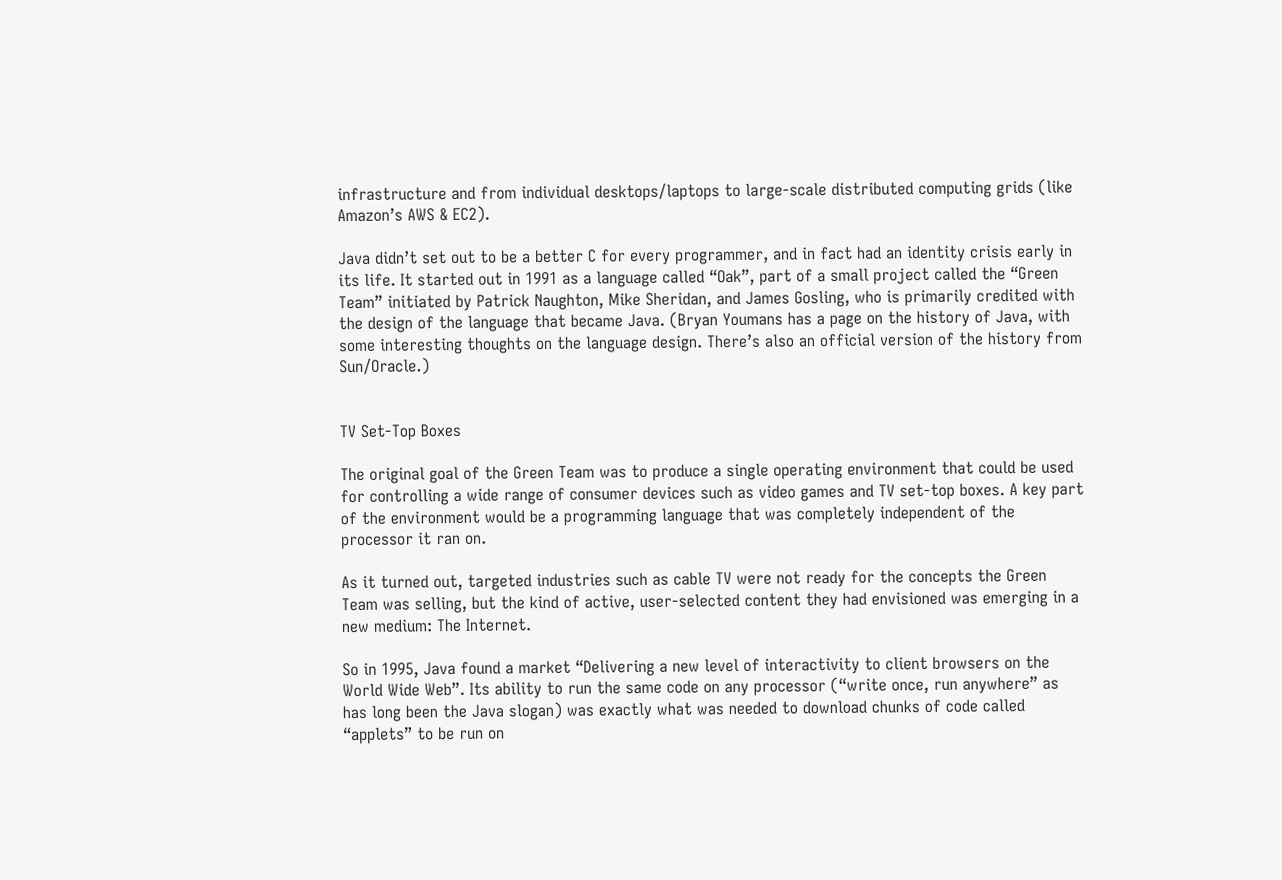infrastructure and from individual desktops/laptops to large-scale distributed computing grids (like Amazon’s AWS & EC2).

Java didn’t set out to be a better C for every programmer, and in fact had an identity crisis early in its life. It started out in 1991 as a language called “Oak”, part of a small project called the “Green Team” initiated by Patrick Naughton, Mike Sheridan, and James Gosling, who is primarily credited with the design of the language that became Java. (Bryan Youmans has a page on the history of Java, with some interesting thoughts on the language design. There’s also an official version of the history from Sun/Oracle.)


TV Set-Top Boxes

The original goal of the Green Team was to produce a single operating environment that could be used for controlling a wide range of consumer devices such as video games and TV set-top boxes. A key part of the environment would be a programming language that was completely independent of the processor it ran on.

As it turned out, targeted industries such as cable TV were not ready for the concepts the Green Team was selling, but the kind of active, user-selected content they had envisioned was emerging in a new medium: The Internet.

So in 1995, Java found a market “Delivering a new level of interactivity to client browsers on the World Wide Web”. Its ability to run the same code on any processor (“write once, run anywhere” as has long been the Java slogan) was exactly what was needed to download chunks of code called “applets” to be run on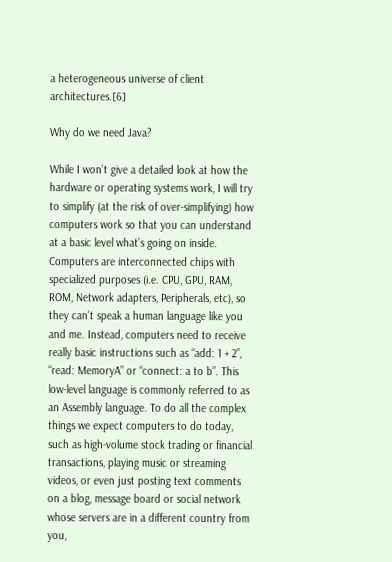a heterogeneous universe of client architectures.[6]

Why do we need Java?

While I won’t give a detailed look at how the hardware or operating systems work, I will try to simplify (at the risk of over-simplifying) how computers work so that you can understand at a basic level what’s going on inside. Computers are interconnected chips with specialized purposes (i.e. CPU, GPU, RAM, ROM, Network adapters, Peripherals, etc), so they can’t speak a human language like you and me. Instead, computers need to receive really basic instructions such as “add: 1 + 2”, “read: MemoryA” or “connect: a to b”. This low-level language is commonly referred to as an Assembly language. To do all the complex things we expect computers to do today, such as high-volume stock trading or financial transactions, playing music or streaming videos, or even just posting text comments on a blog, message board or social network whose servers are in a different country from you,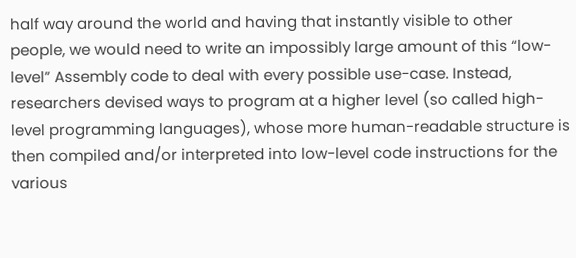half way around the world and having that instantly visible to other people, we would need to write an impossibly large amount of this “low-level” Assembly code to deal with every possible use-case. Instead, researchers devised ways to program at a higher level (so called high-level programming languages), whose more human-readable structure is then compiled and/or interpreted into low-level code instructions for the various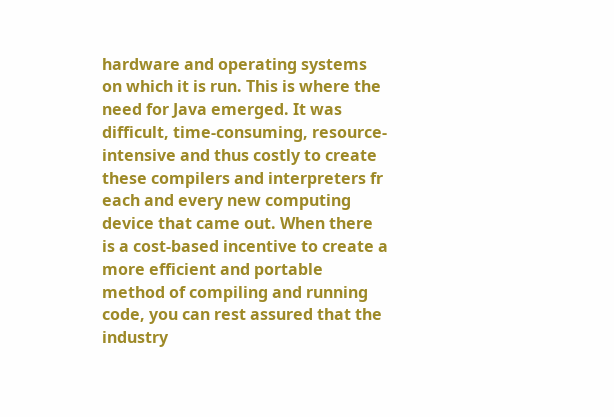hardware and operating systems on which it is run. This is where the need for Java emerged. It was difficult, time-consuming, resource-intensive and thus costly to create these compilers and interpreters fr each and every new computing device that came out. When there is a cost-based incentive to create a more efficient and portable method of compiling and running code, you can rest assured that the industry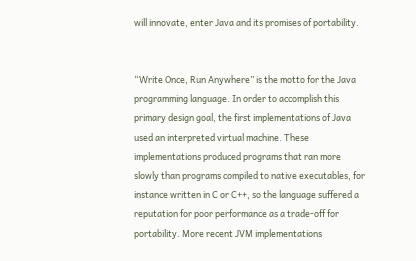will innovate, enter Java and its promises of portability.


“Write Once, Run Anywhere” is the motto for the Java programming language. In order to accomplish this primary design goal, the first implementations of Java used an interpreted virtual machine. These implementations produced programs that ran more slowly than programs compiled to native executables, for instance written in C or C++, so the language suffered a reputation for poor performance as a trade-off for portability. More recent JVM implementations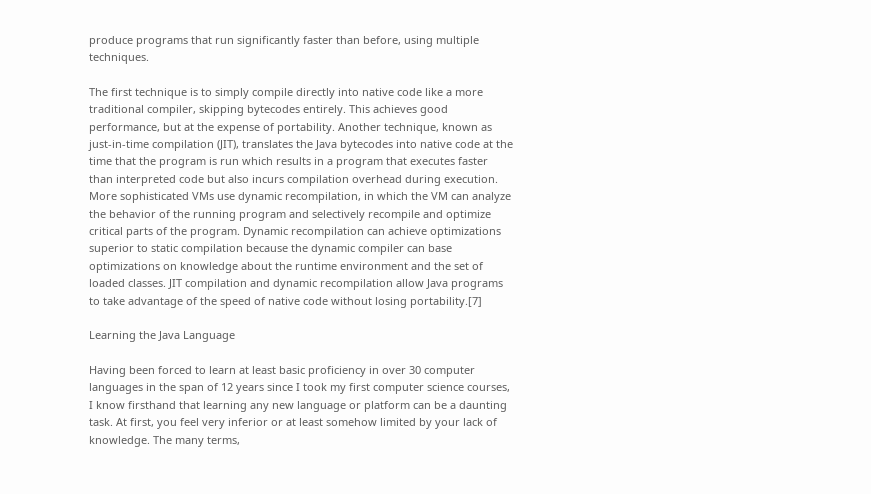produce programs that run significantly faster than before, using multiple techniques.

The first technique is to simply compile directly into native code like a more traditional compiler, skipping bytecodes entirely. This achieves good performance, but at the expense of portability. Another technique, known as just-in-time compilation (JIT), translates the Java bytecodes into native code at the time that the program is run which results in a program that executes faster than interpreted code but also incurs compilation overhead during execution. More sophisticated VMs use dynamic recompilation, in which the VM can analyze the behavior of the running program and selectively recompile and optimize critical parts of the program. Dynamic recompilation can achieve optimizations superior to static compilation because the dynamic compiler can base optimizations on knowledge about the runtime environment and the set of loaded classes. JIT compilation and dynamic recompilation allow Java programs to take advantage of the speed of native code without losing portability.[7]

Learning the Java Language

Having been forced to learn at least basic proficiency in over 30 computer languages in the span of 12 years since I took my first computer science courses, I know firsthand that learning any new language or platform can be a daunting task. At first, you feel very inferior or at least somehow limited by your lack of knowledge. The many terms,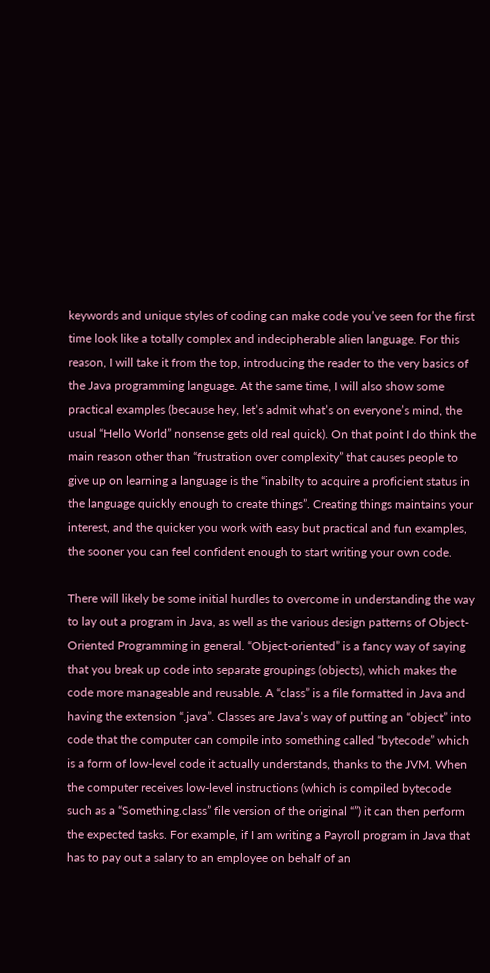keywords and unique styles of coding can make code you’ve seen for the first time look like a totally complex and indecipherable alien language. For this reason, I will take it from the top, introducing the reader to the very basics of the Java programming language. At the same time, I will also show some practical examples (because hey, let’s admit what’s on everyone’s mind, the usual “Hello World” nonsense gets old real quick). On that point I do think the main reason other than “frustration over complexity” that causes people to give up on learning a language is the “inabilty to acquire a proficient status in the language quickly enough to create things”. Creating things maintains your interest, and the quicker you work with easy but practical and fun examples, the sooner you can feel confident enough to start writing your own code.

There will likely be some initial hurdles to overcome in understanding the way to lay out a program in Java, as well as the various design patterns of Object-Oriented Programming in general. “Object-oriented” is a fancy way of saying that you break up code into separate groupings (objects), which makes the code more manageable and reusable. A “class” is a file formatted in Java and having the extension “.java”. Classes are Java’s way of putting an “object” into code that the computer can compile into something called “bytecode” which is a form of low-level code it actually understands, thanks to the JVM. When the computer receives low-level instructions (which is compiled bytecode such as a “Something.class” file version of the original “”) it can then perform the expected tasks. For example, if I am writing a Payroll program in Java that has to pay out a salary to an employee on behalf of an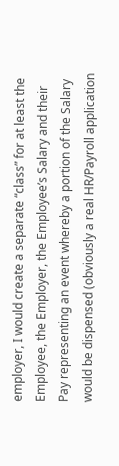employer, I would create a separate “class” for at least the Employee, the Employer, the Employee’s Salary and their Pay representing an event whereby a portion of the Salary would be dispensed (obviously a real HR/Payroll application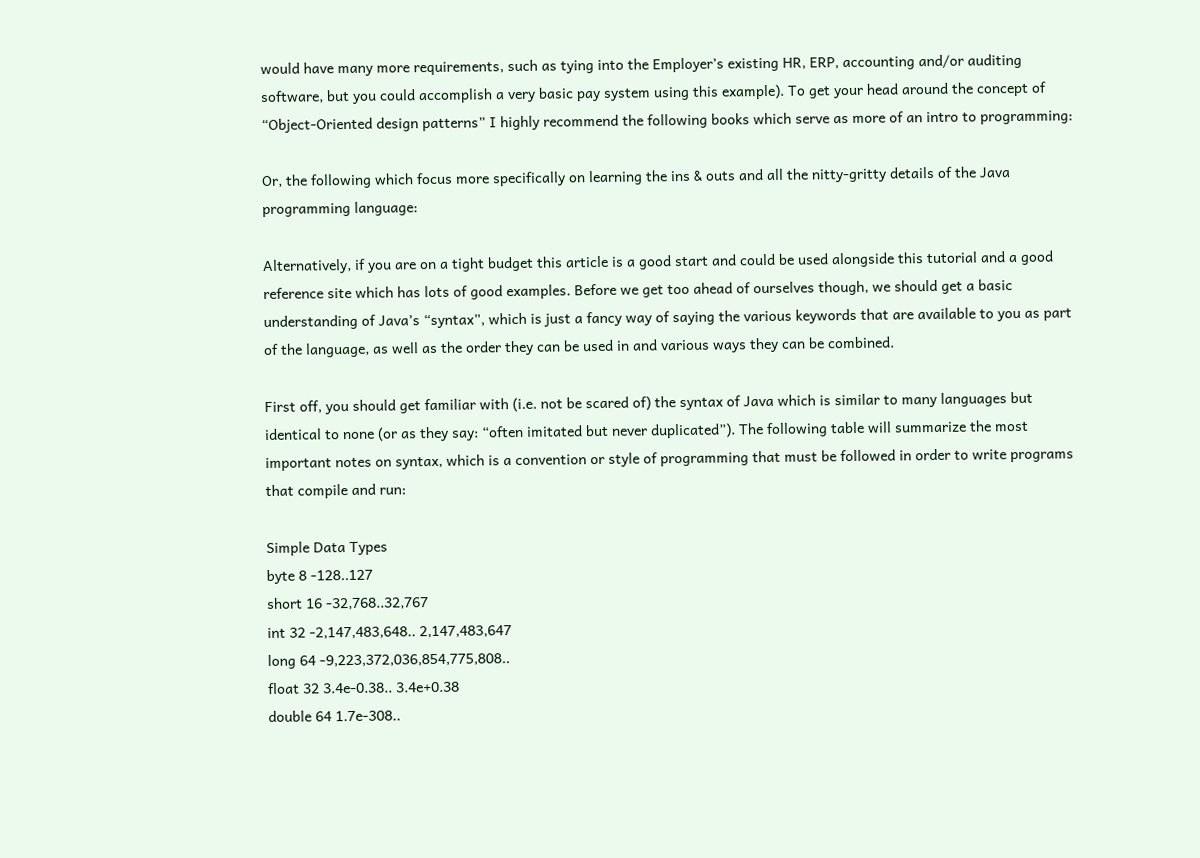would have many more requirements, such as tying into the Employer’s existing HR, ERP, accounting and/or auditing software, but you could accomplish a very basic pay system using this example). To get your head around the concept of “Object-Oriented design patterns” I highly recommend the following books which serve as more of an intro to programming:

Or, the following which focus more specifically on learning the ins & outs and all the nitty-gritty details of the Java programming language:

Alternatively, if you are on a tight budget this article is a good start and could be used alongside this tutorial and a good reference site which has lots of good examples. Before we get too ahead of ourselves though, we should get a basic understanding of Java’s “syntax”, which is just a fancy way of saying the various keywords that are available to you as part of the language, as well as the order they can be used in and various ways they can be combined.

First off, you should get familiar with (i.e. not be scared of) the syntax of Java which is similar to many languages but identical to none (or as they say: “often imitated but never duplicated”). The following table will summarize the most important notes on syntax, which is a convention or style of programming that must be followed in order to write programs that compile and run:

Simple Data Types
byte 8 -128..127
short 16 -32,768..32,767
int 32 -2,147,483,648.. 2,147,483,647
long 64 -9,223,372,036,854,775,808..
float 32 3.4e-0.38.. 3.4e+0.38
double 64 1.7e-308..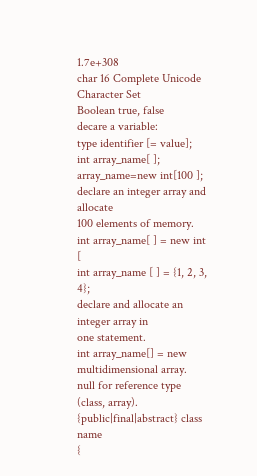1.7e+308
char 16 Complete Unicode Character Set
Boolean true, false
decare a variable:
type identifier [= value];
int array_name[ ];
array_name=new int[100 ];
declare an integer array and allocate
100 elements of memory.
int array_name[ ] = new int [
int array_name [ ] = {1, 2, 3, 4};
declare and allocate an integer array in
one statement.
int array_name[] = new
multidimensional array.
null for reference type (class, array).
{public|final|abstract} class name
{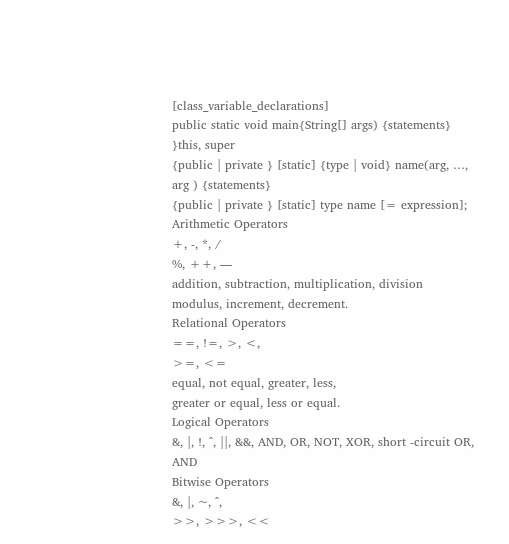[class_variable_declarations]
public static void main{String[] args) {statements}
}this, super
{public | private } [static] {type | void} name(arg, …, arg ) {statements}
{public | private } [static] type name [= expression];
Arithmetic Operators
+, -, *, /
%, ++, —
addition, subtraction, multiplication, division
modulus, increment, decrement.
Relational Operators
==, !=, >, <,
>=, <=
equal, not equal, greater, less,
greater or equal, less or equal.
Logical Operators
&, |, !, ^, ||, &&, AND, OR, NOT, XOR, short -circuit OR, AND
Bitwise Operators
&, |, ~, ^,
>>, >>>, <<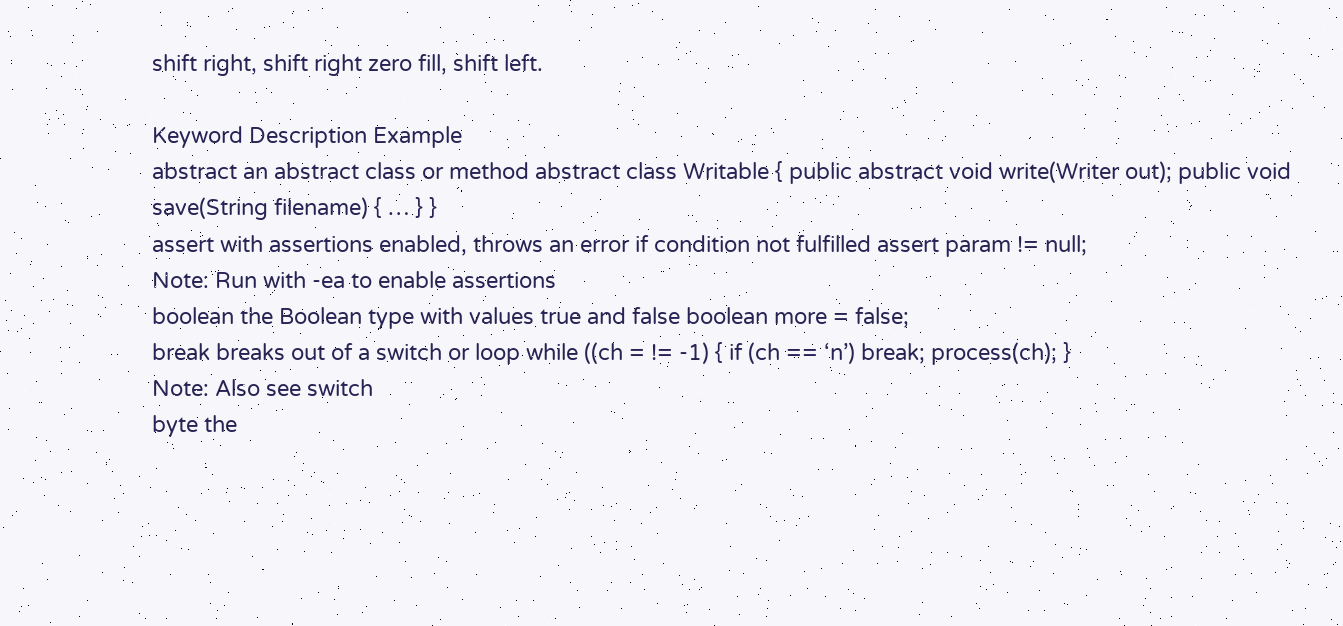shift right, shift right zero fill, shift left.

Keyword Description Example
abstract an abstract class or method abstract class Writable { public abstract void write(Writer out); public void save(String filename) { … } }
assert with assertions enabled, throws an error if condition not fulfilled assert param != null;
Note: Run with -ea to enable assertions
boolean the Boolean type with values true and false boolean more = false;
break breaks out of a switch or loop while ((ch = != -1) { if (ch == ‘n’) break; process(ch); }
Note: Also see switch
byte the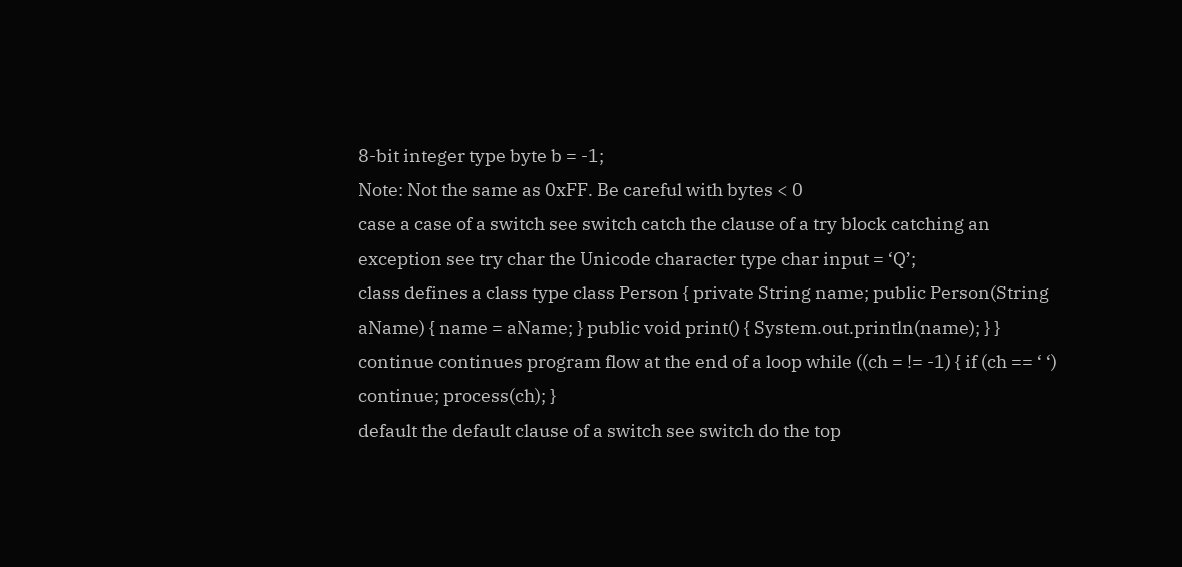8-bit integer type byte b = -1;
Note: Not the same as 0xFF. Be careful with bytes < 0
case a case of a switch see switch catch the clause of a try block catching an exception see try char the Unicode character type char input = ‘Q’;
class defines a class type class Person { private String name; public Person(String aName) { name = aName; } public void print() { System.out.println(name); } }
continue continues program flow at the end of a loop while ((ch = != -1) { if (ch == ‘ ‘) continue; process(ch); }
default the default clause of a switch see switch do the top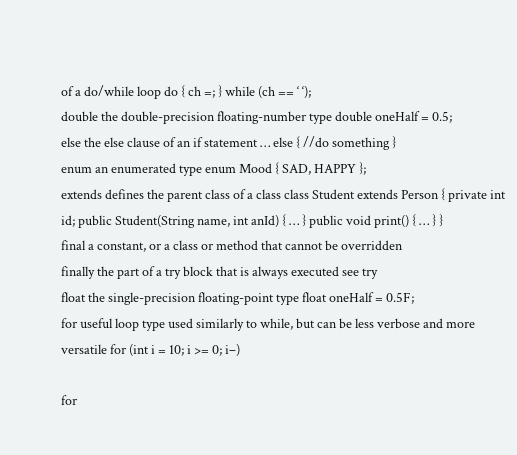of a do/while loop do { ch =; } while (ch == ‘ ‘);
double the double-precision floating-number type double oneHalf = 0.5;
else the else clause of an if statement … else { //do something }
enum an enumerated type enum Mood { SAD, HAPPY };
extends defines the parent class of a class class Student extends Person { private int id; public Student(String name, int anId) { … } public void print() { … } }
final a constant, or a class or method that cannot be overridden
finally the part of a try block that is always executed see try
float the single-precision floating-point type float oneHalf = 0.5F;
for useful loop type used similarly to while, but can be less verbose and more versatile for (int i = 10; i >= 0; i–)

for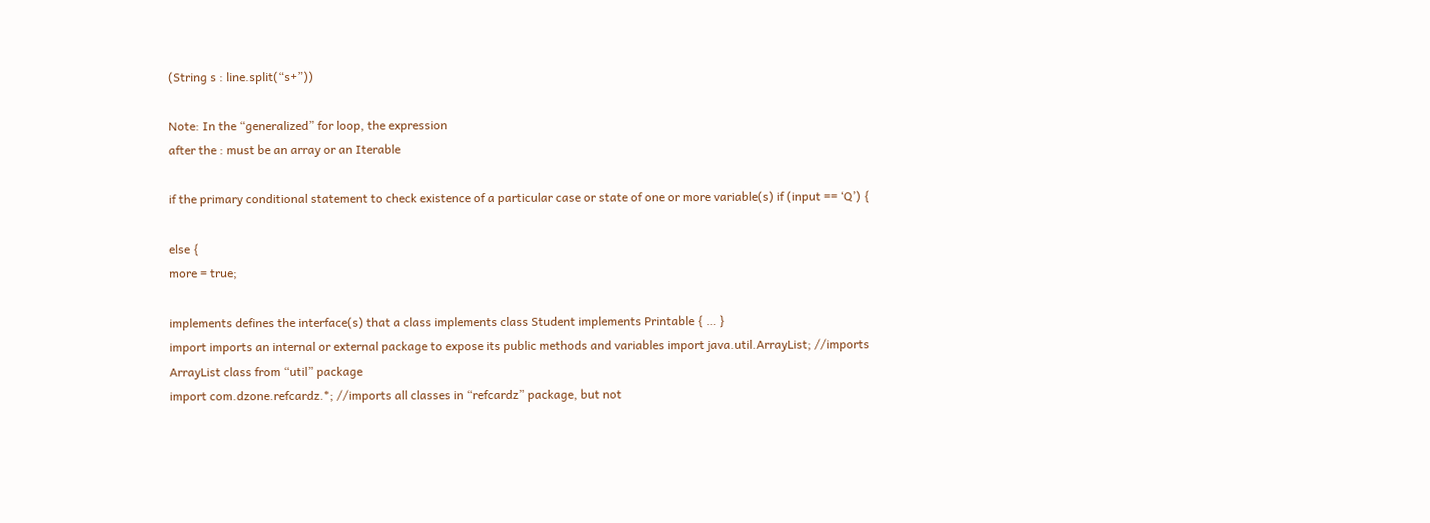(String s : line.split(“s+”))

Note: In the “generalized” for loop, the expression
after the : must be an array or an Iterable

if the primary conditional statement to check existence of a particular case or state of one or more variable(s) if (input == ‘Q’) {

else {
more = true;

implements defines the interface(s) that a class implements class Student implements Printable { … }
import imports an internal or external package to expose its public methods and variables import java.util.ArrayList; //imports ArrayList class from “util” package
import com.dzone.refcardz.*; //imports all classes in “refcardz” package, but not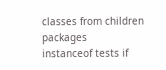classes from children packages
instanceof tests if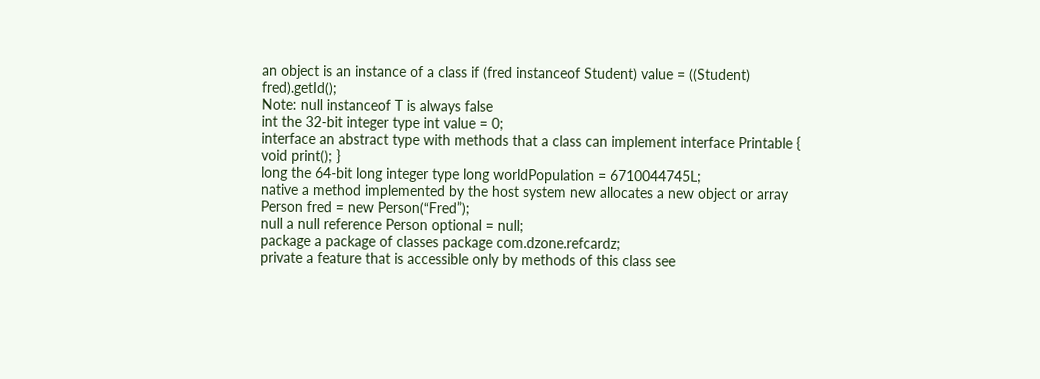an object is an instance of a class if (fred instanceof Student) value = ((Student) fred).getId();
Note: null instanceof T is always false
int the 32-bit integer type int value = 0;
interface an abstract type with methods that a class can implement interface Printable { void print(); }
long the 64-bit long integer type long worldPopulation = 6710044745L;
native a method implemented by the host system new allocates a new object or array Person fred = new Person(“Fred”);
null a null reference Person optional = null;
package a package of classes package com.dzone.refcardz;
private a feature that is accessible only by methods of this class see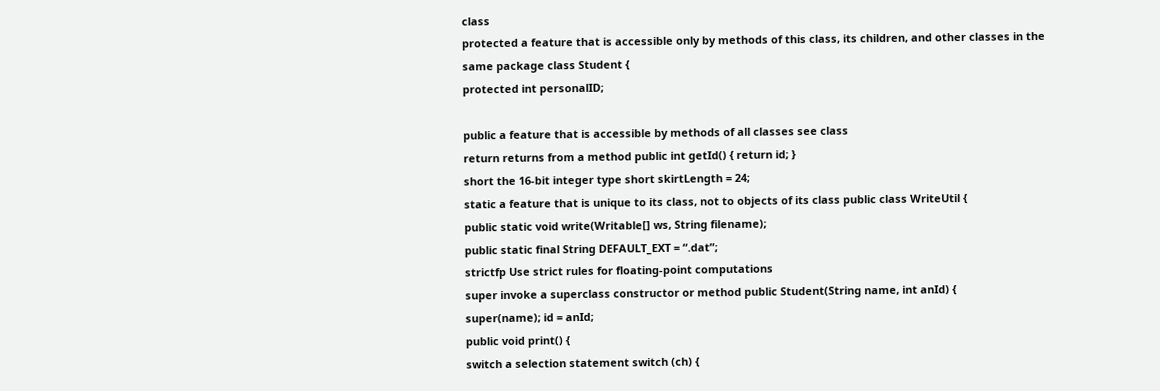class
protected a feature that is accessible only by methods of this class, its children, and other classes in the same package class Student {
protected int personalID;

public a feature that is accessible by methods of all classes see class
return returns from a method public int getId() { return id; }
short the 16-bit integer type short skirtLength = 24;
static a feature that is unique to its class, not to objects of its class public class WriteUtil {
public static void write(Writable[] ws, String filename);
public static final String DEFAULT_EXT = “.dat”;
strictfp Use strict rules for floating-point computations
super invoke a superclass constructor or method public Student(String name, int anId) {
super(name); id = anId;
public void print() {
switch a selection statement switch (ch) {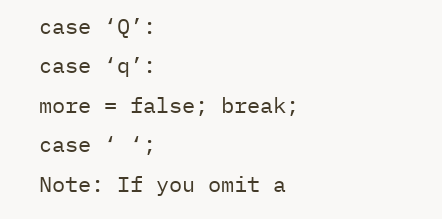case ‘Q’:
case ‘q’:
more = false; break;
case ‘ ‘;
Note: If you omit a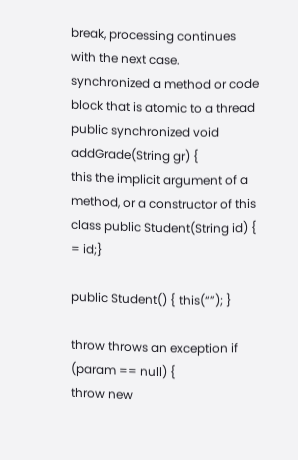break, processing continues with the next case.
synchronized a method or code block that is atomic to a thread public synchronized void addGrade(String gr) {
this the implicit argument of a method, or a constructor of this class public Student(String id) { = id;}

public Student() { this(“”); }

throw throws an exception if (param == null) {
throw new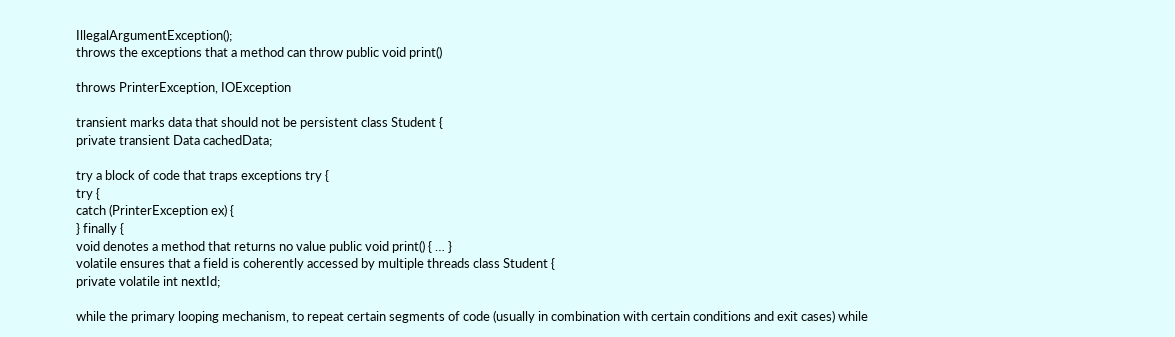IllegalArgumentException();
throws the exceptions that a method can throw public void print()

throws PrinterException, IOException

transient marks data that should not be persistent class Student {
private transient Data cachedData;

try a block of code that traps exceptions try {
try {
catch (PrinterException ex) {
} finally {
void denotes a method that returns no value public void print() { … }
volatile ensures that a field is coherently accessed by multiple threads class Student {
private volatile int nextId;

while the primary looping mechanism, to repeat certain segments of code (usually in combination with certain conditions and exit cases) while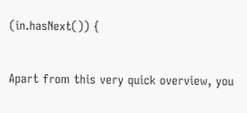(in.hasNext()) {

Apart from this very quick overview, you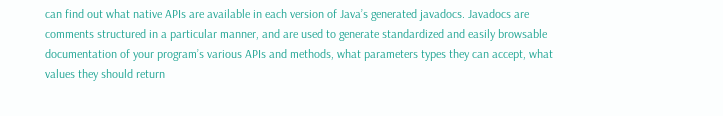can find out what native APIs are available in each version of Java’s generated javadocs. Javadocs are comments structured in a particular manner, and are used to generate standardized and easily browsable documentation of your program’s various APIs and methods, what parameters types they can accept, what values they should return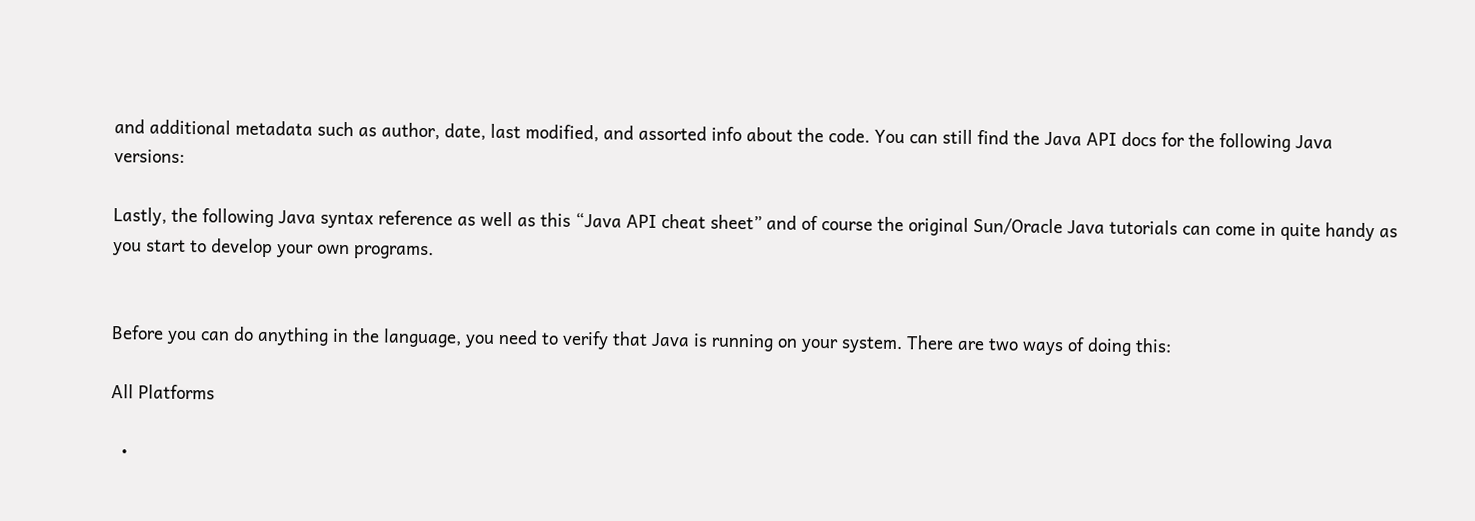and additional metadata such as author, date, last modified, and assorted info about the code. You can still find the Java API docs for the following Java versions:

Lastly, the following Java syntax reference as well as this “Java API cheat sheet” and of course the original Sun/Oracle Java tutorials can come in quite handy as you start to develop your own programs.


Before you can do anything in the language, you need to verify that Java is running on your system. There are two ways of doing this:

All Platforms

  •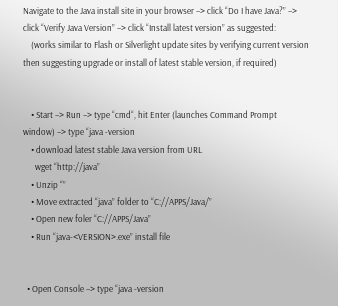Navigate to the Java install site in your browser –> click “Do I have Java?” –> click “Verify Java Version” –> click “Install latest version” as suggested:
    (works similar to Flash or Silverlight update sites by verifying current version then suggesting upgrade or install of latest stable version, if required)


    • Start –> Run –> type “cmd“, hit Enter (launches Command Prompt window) –> type “java -version
    • download latest stable Java version from URL
      wget “http://java”
    • Unzip “”
    • Move extracted “java” folder to “C://APPS/Java/”
    • Open new foler “C://APPS/Java”
    • Run “java-<VERSION>.exe” install file


  • Open Console –> type “java -version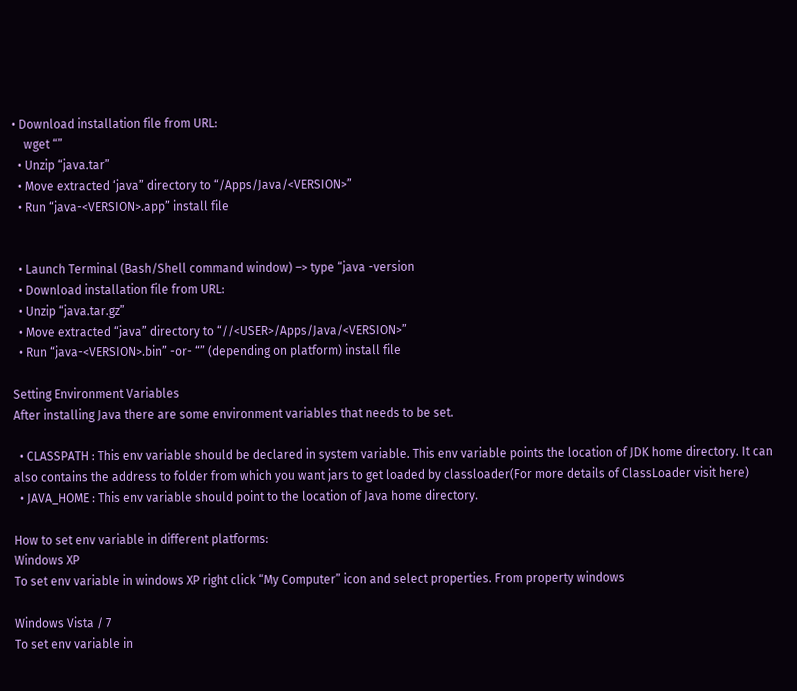• Download installation file from URL:
    wget “”
  • Unzip “java.tar”
  • Move extracted ‘java” directory to “/Apps/Java/<VERSION>”
  • Run “java-<VERSION>.app” install file


  • Launch Terminal (Bash/Shell command window) –> type “java -version
  • Download installation file from URL:
  • Unzip “java.tar.gz”
  • Move extracted “java” directory to “//<USER>/Apps/Java/<VERSION>”
  • Run “java-<VERSION>.bin” -or- “” (depending on platform) install file

Setting Environment Variables
After installing Java there are some environment variables that needs to be set.

  • CLASSPATH : This env variable should be declared in system variable. This env variable points the location of JDK home directory. It can also contains the address to folder from which you want jars to get loaded by classloader(For more details of ClassLoader visit here)
  • JAVA_HOME : This env variable should point to the location of Java home directory.

How to set env variable in different platforms:
Windows XP
To set env variable in windows XP right click “My Computer” icon and select properties. From property windows

Windows Vista / 7
To set env variable in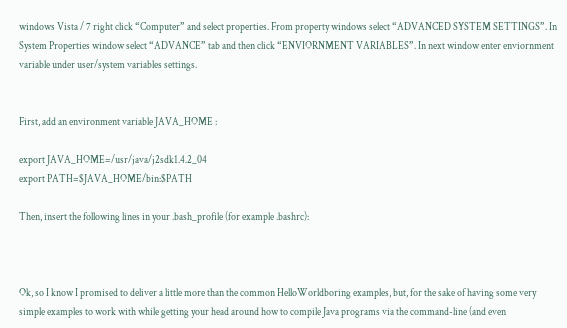windows Vista / 7 right click “Computer” and select properties. From property windows select “ADVANCED SYSTEM SETTINGS”. In System Properties window select “ADVANCE” tab and then click “ENVIORNMENT VARIABLES”. In next window enter enviornment variable under user/system variables settings.


First, add an environment variable JAVA_HOME :

export JAVA_HOME=/usr/java/j2sdk1.4.2_04
export PATH=$JAVA_HOME/bin:$PATH

Then, insert the following lines in your .bash_profile (for example .bashrc):



Ok, so I know I promised to deliver a little more than the common HelloWorldboring examples, but, for the sake of having some very simple examples to work with while getting your head around how to compile Java programs via the command-line (and even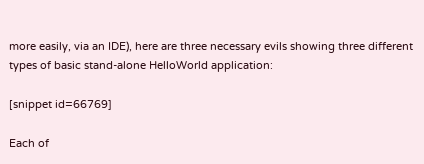more easily, via an IDE), here are three necessary evils showing three different types of basic stand-alone HelloWorld application:

[snippet id=66769]

Each of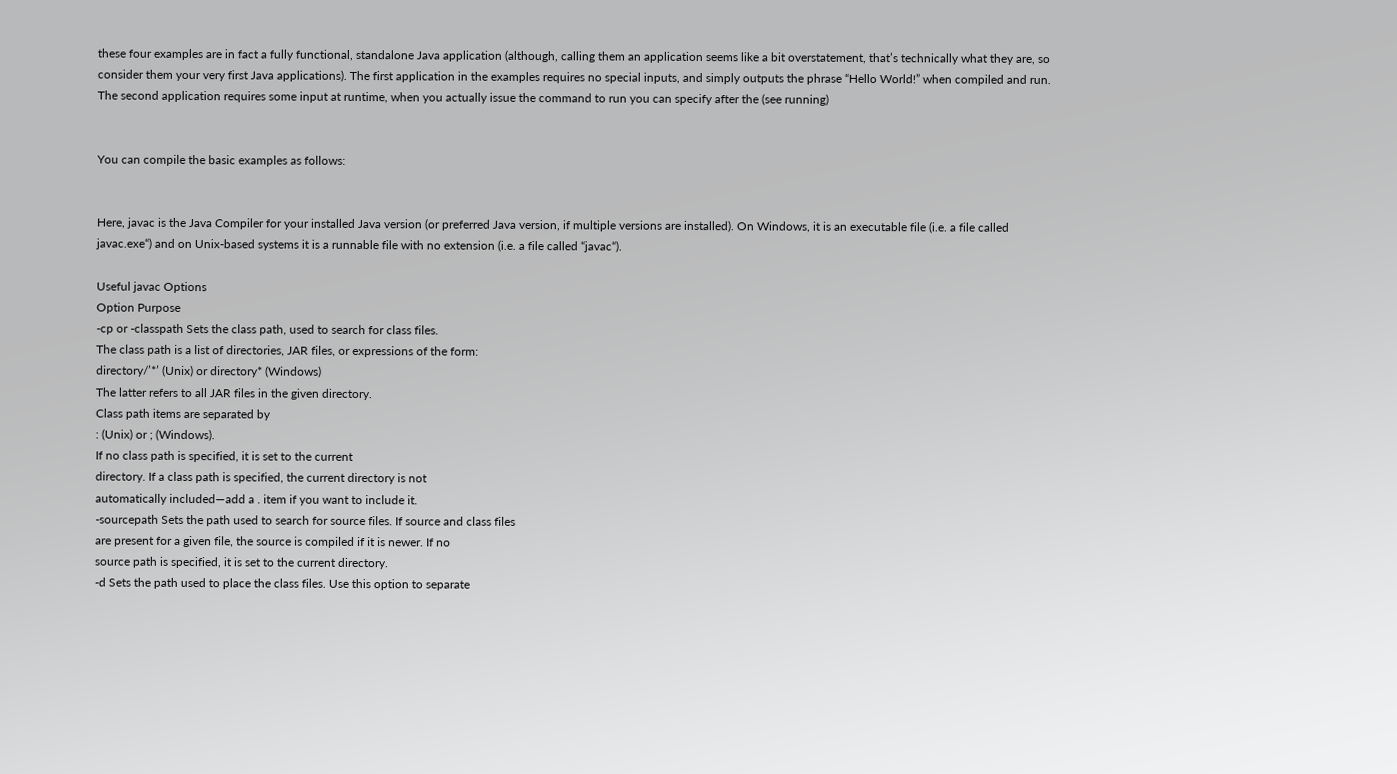these four examples are in fact a fully functional, standalone Java application (although, calling them an application seems like a bit overstatement, that’s technically what they are, so consider them your very first Java applications). The first application in the examples requires no special inputs, and simply outputs the phrase “Hello World!” when compiled and run. The second application requires some input at runtime, when you actually issue the command to run you can specify after the (see running)


You can compile the basic examples as follows:


Here, javac is the Java Compiler for your installed Java version (or preferred Java version, if multiple versions are installed). On Windows, it is an executable file (i.e. a file called
javac.exe“) and on Unix-based systems it is a runnable file with no extension (i.e. a file called “javac“).

Useful javac Options
Option Purpose
-cp or -classpath Sets the class path, used to search for class files.
The class path is a list of directories, JAR files, or expressions of the form:
directory/’*’ (Unix) or directory* (Windows)
The latter refers to all JAR files in the given directory.
Class path items are separated by
: (Unix) or ; (Windows).
If no class path is specified, it is set to the current
directory. If a class path is specified, the current directory is not
automatically included—add a . item if you want to include it.
-sourcepath Sets the path used to search for source files. If source and class files
are present for a given file, the source is compiled if it is newer. If no
source path is specified, it is set to the current directory.
-d Sets the path used to place the class files. Use this option to separate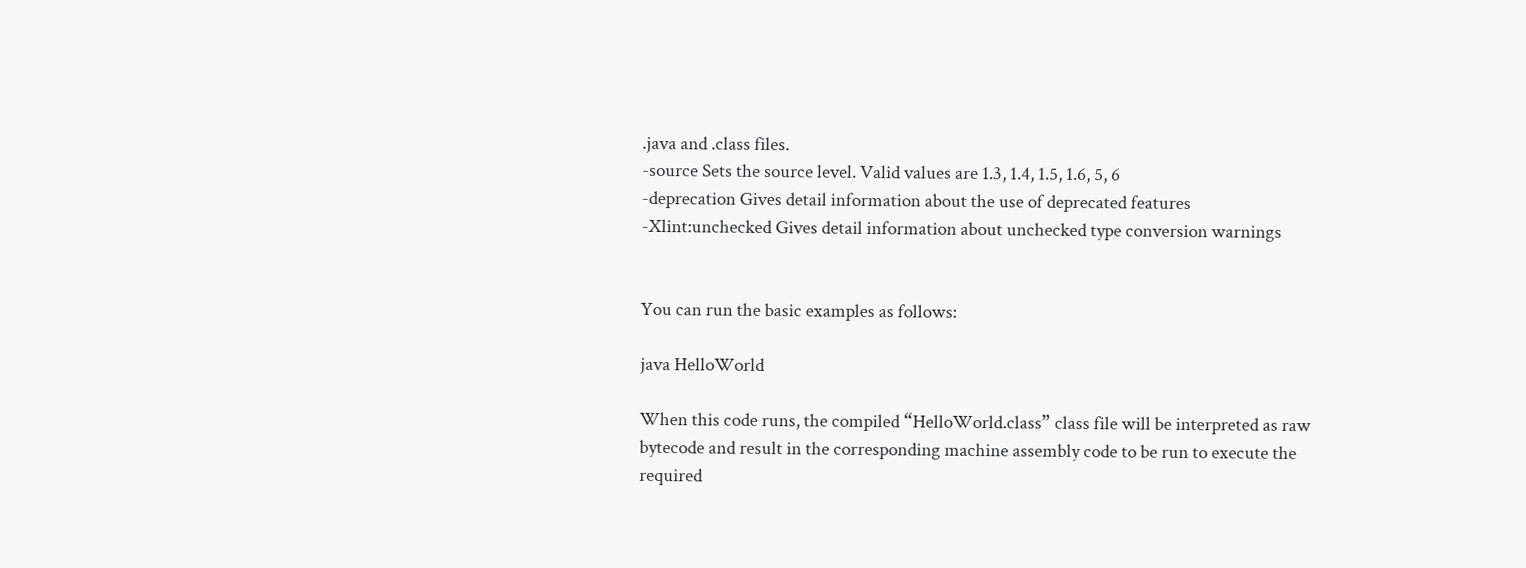.java and .class files.
-source Sets the source level. Valid values are 1.3, 1.4, 1.5, 1.6, 5, 6
-deprecation Gives detail information about the use of deprecated features
-Xlint:unchecked Gives detail information about unchecked type conversion warnings


You can run the basic examples as follows:

java HelloWorld

When this code runs, the compiled “HelloWorld.class” class file will be interpreted as raw bytecode and result in the corresponding machine assembly code to be run to execute the required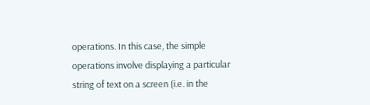operations. In this case, the simple operations involve displaying a particular string of text on a screen (i.e. in the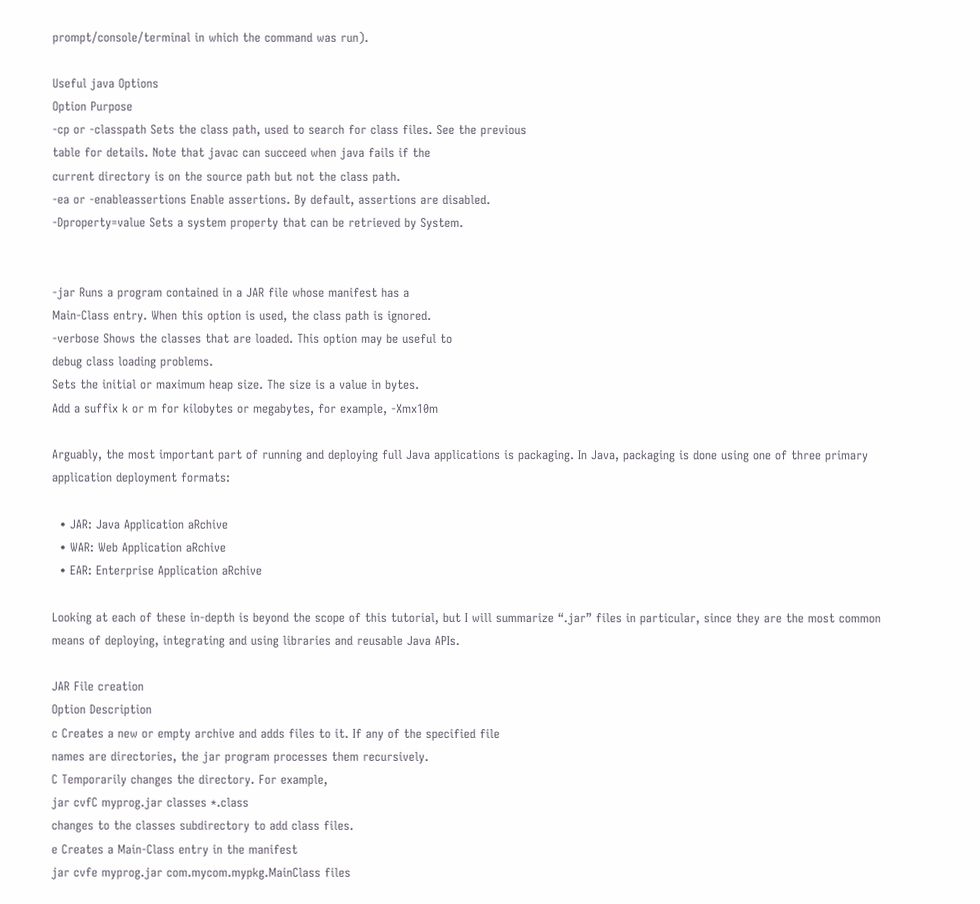prompt/console/terminal in which the command was run).

Useful java Options
Option Purpose
-cp or -classpath Sets the class path, used to search for class files. See the previous
table for details. Note that javac can succeed when java fails if the
current directory is on the source path but not the class path.
-ea or -enableassertions Enable assertions. By default, assertions are disabled.
-Dproperty=value Sets a system property that can be retrieved by System.


-jar Runs a program contained in a JAR file whose manifest has a
Main-Class entry. When this option is used, the class path is ignored.
-verbose Shows the classes that are loaded. This option may be useful to
debug class loading problems.
Sets the initial or maximum heap size. The size is a value in bytes.
Add a suffix k or m for kilobytes or megabytes, for example, -Xmx10m

Arguably, the most important part of running and deploying full Java applications is packaging. In Java, packaging is done using one of three primary application deployment formats:

  • JAR: Java Application aRchive
  • WAR: Web Application aRchive
  • EAR: Enterprise Application aRchive

Looking at each of these in-depth is beyond the scope of this tutorial, but I will summarize “.jar” files in particular, since they are the most common means of deploying, integrating and using libraries and reusable Java APIs.

JAR File creation
Option Description
c Creates a new or empty archive and adds files to it. If any of the specified file
names are directories, the jar program processes them recursively.
C Temporarily changes the directory. For example,
jar cvfC myprog.jar classes *.class
changes to the classes subdirectory to add class files.
e Creates a Main-Class entry in the manifest
jar cvfe myprog.jar com.mycom.mypkg.MainClass files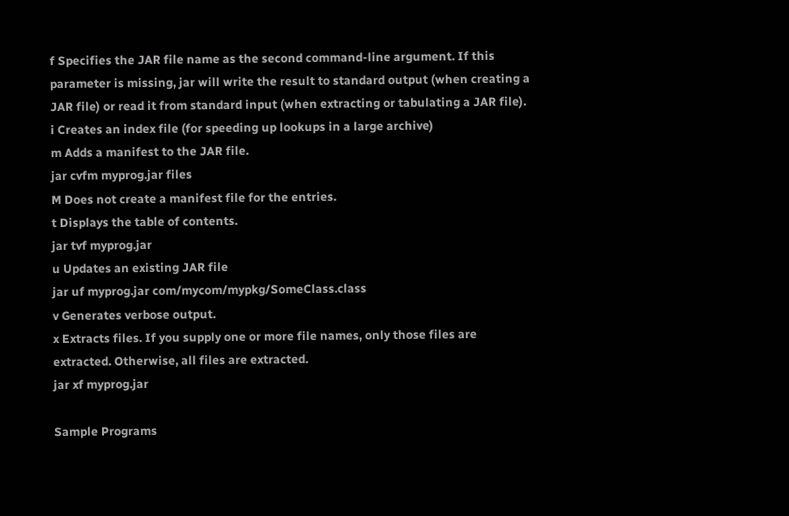f Specifies the JAR file name as the second command-line argument. If this
parameter is missing, jar will write the result to standard output (when creating a
JAR file) or read it from standard input (when extracting or tabulating a JAR file).
i Creates an index file (for speeding up lookups in a large archive)
m Adds a manifest to the JAR file.
jar cvfm myprog.jar files
M Does not create a manifest file for the entries.
t Displays the table of contents.
jar tvf myprog.jar
u Updates an existing JAR file
jar uf myprog.jar com/mycom/mypkg/SomeClass.class
v Generates verbose output.
x Extracts files. If you supply one or more file names, only those files are
extracted. Otherwise, all files are extracted.
jar xf myprog.jar

Sample Programs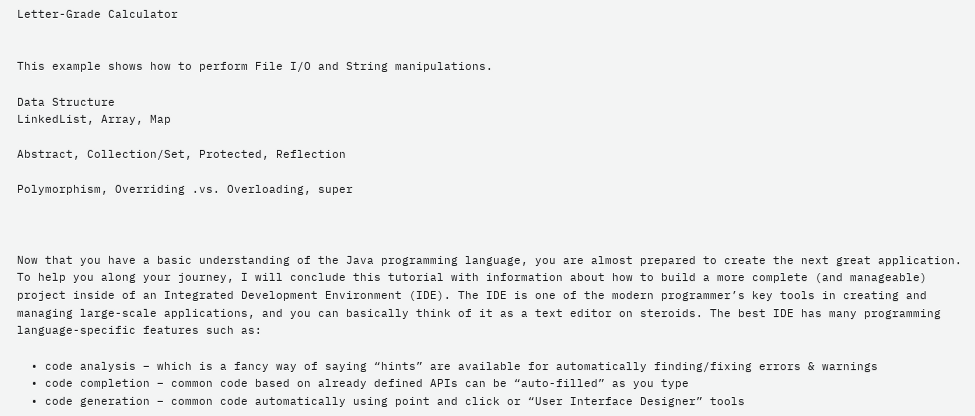Letter-Grade Calculator


This example shows how to perform File I/O and String manipulations.

Data Structure
LinkedList, Array, Map

Abstract, Collection/Set, Protected, Reflection

Polymorphism, Overriding .vs. Overloading, super



Now that you have a basic understanding of the Java programming language, you are almost prepared to create the next great application. To help you along your journey, I will conclude this tutorial with information about how to build a more complete (and manageable) project inside of an Integrated Development Environment (IDE). The IDE is one of the modern programmer’s key tools in creating and managing large-scale applications, and you can basically think of it as a text editor on steroids. The best IDE has many programming language-specific features such as:

  • code analysis – which is a fancy way of saying “hints” are available for automatically finding/fixing errors & warnings
  • code completion – common code based on already defined APIs can be “auto-filled” as you type
  • code generation – common code automatically using point and click or “User Interface Designer” tools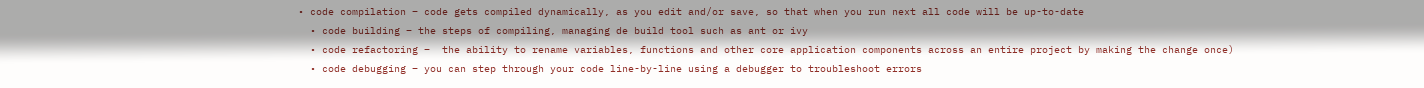• code compilation – code gets compiled dynamically, as you edit and/or save, so that when you run next all code will be up-to-date
  • code building – the steps of compiling, managing de build tool such as ant or ivy
  • code refactoring –  the ability to rename variables, functions and other core application components across an entire project by making the change once)
  • code debugging – you can step through your code line-by-line using a debugger to troubleshoot errors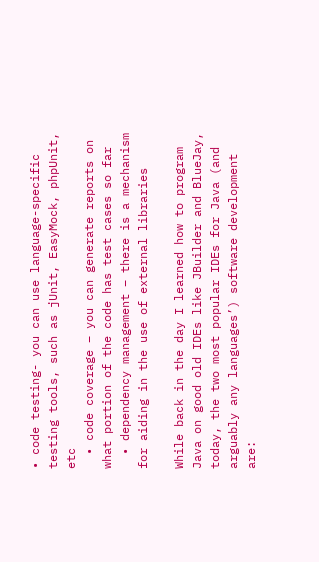• code testing- you can use language-specific testing tools, such as jUnit, EasyMock, phpUnit, etc
  • code coverage – you can generate reports on what portion of the code has test cases so far
  • dependency management – there is a mechanism for aiding in the use of external libraries

While back in the day I learned how to program Java on good old IDEs like JBuilder and BlueJay, today, the two most popular IDEs for Java (and arguably any languages’) software development are: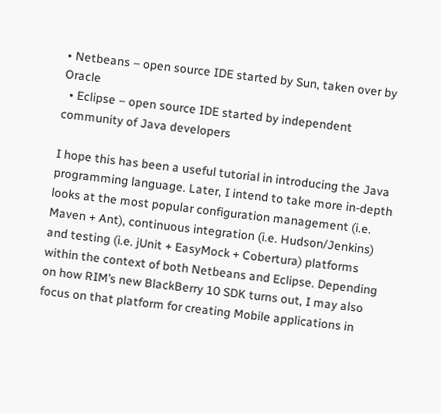• Netbeans – open source IDE started by Sun, taken over by Oracle
  • Eclipse – open source IDE started by independent community of Java developers

I hope this has been a useful tutorial in introducing the Java programming language. Later, I intend to take more in-depth looks at the most popular configuration management (i.e. Maven + Ant), continuous integration (i.e. Hudson/Jenkins) and testing (i.e. jUnit + EasyMock + Cobertura) platforms within the context of both Netbeans and Eclipse. Depending on how RIM’s new BlackBerry 10 SDK turns out, I may also focus on that platform for creating Mobile applications in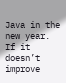Java in the new year. If it doesn’t improve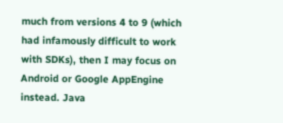much from versions 4 to 9 (which had infamously difficult to work with SDKs), then I may focus on Android or Google AppEngine instead. Java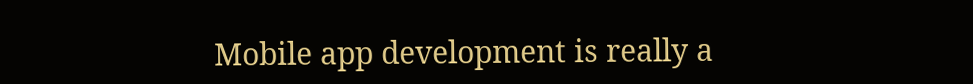Mobile app development is really a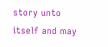story unto itself and may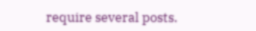require several posts.